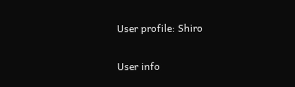User profile: Shiro

User info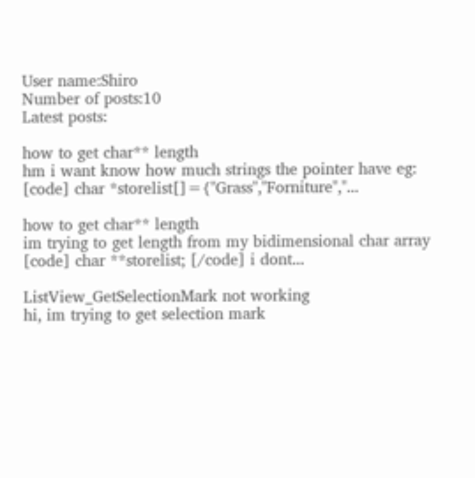User name:Shiro
Number of posts:10
Latest posts:

how to get char** length
hm i want know how much strings the pointer have eg: [code] char *storelist[]={"Grass","Forniture","...

how to get char** length
im trying to get length from my bidimensional char array [code] char **storelist; [/code] i dont...

ListView_GetSelectionMark not working
hi, im trying to get selection mark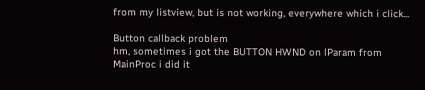from my listview, but is not working, everywhere which i click...

Button callback problem
hm, sometimes i got the BUTTON HWND on lParam from MainProc i did it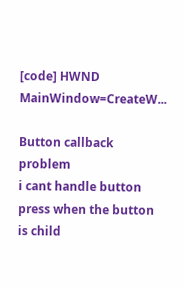[code] HWND MainWindow=CreateW...

Button callback problem
i cant handle button press when the button is child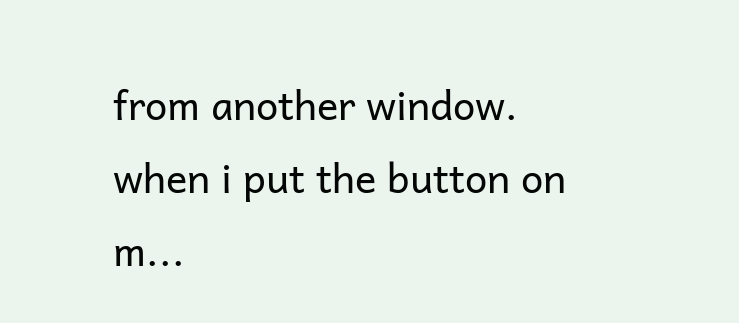from another window. when i put the button on m...